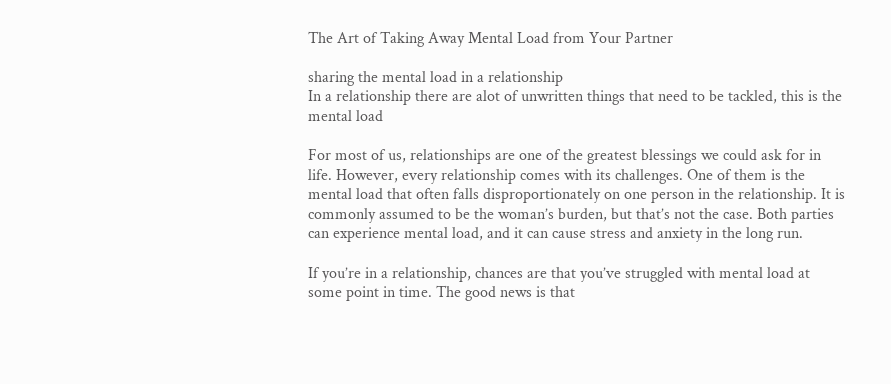The Art of Taking Away Mental Load from Your Partner

sharing the mental load in a relationship
In a relationship there are alot of unwritten things that need to be tackled, this is the mental load

For most of us, relationships are one of the greatest blessings we could ask for in life. However, every relationship comes with its challenges. One of them is the mental load that often falls disproportionately on one person in the relationship. It is commonly assumed to be the woman’s burden, but that’s not the case. Both parties can experience mental load, and it can cause stress and anxiety in the long run.

If you’re in a relationship, chances are that you’ve struggled with mental load at some point in time. The good news is that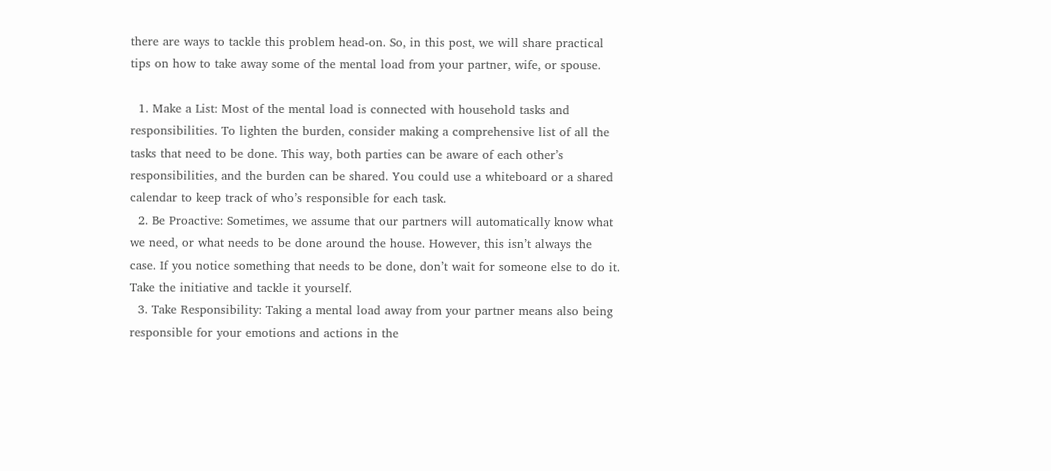there are ways to tackle this problem head-on. So, in this post, we will share practical tips on how to take away some of the mental load from your partner, wife, or spouse.

  1. Make a List: Most of the mental load is connected with household tasks and responsibilities. To lighten the burden, consider making a comprehensive list of all the tasks that need to be done. This way, both parties can be aware of each other’s responsibilities, and the burden can be shared. You could use a whiteboard or a shared calendar to keep track of who’s responsible for each task.
  2. Be Proactive: Sometimes, we assume that our partners will automatically know what we need, or what needs to be done around the house. However, this isn’t always the case. If you notice something that needs to be done, don’t wait for someone else to do it. Take the initiative and tackle it yourself.
  3. Take Responsibility: Taking a mental load away from your partner means also being responsible for your emotions and actions in the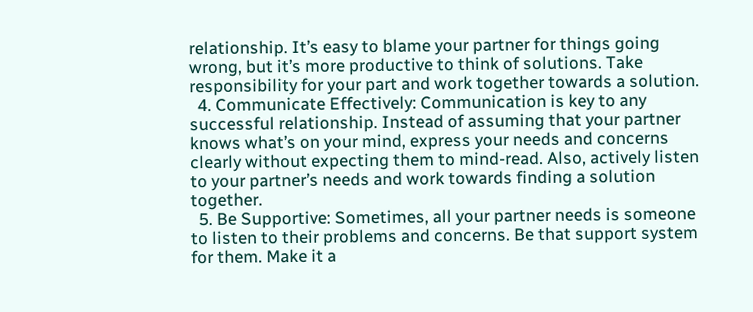relationship. It’s easy to blame your partner for things going wrong, but it’s more productive to think of solutions. Take responsibility for your part and work together towards a solution.
  4. Communicate Effectively: Communication is key to any successful relationship. Instead of assuming that your partner knows what’s on your mind, express your needs and concerns clearly without expecting them to mind-read. Also, actively listen to your partner’s needs and work towards finding a solution together.
  5. Be Supportive: Sometimes, all your partner needs is someone to listen to their problems and concerns. Be that support system for them. Make it a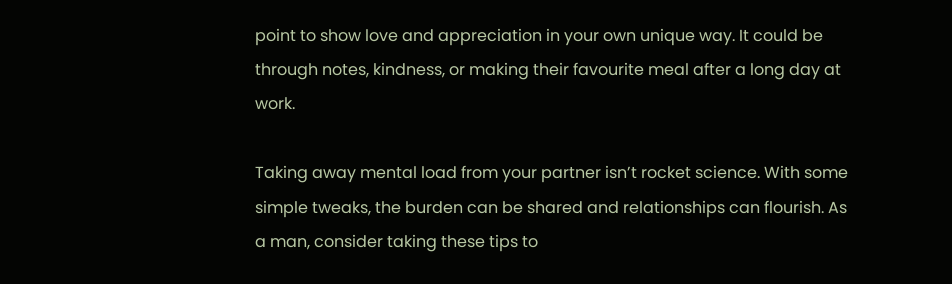point to show love and appreciation in your own unique way. It could be through notes, kindness, or making their favourite meal after a long day at work.

Taking away mental load from your partner isn’t rocket science. With some simple tweaks, the burden can be shared and relationships can flourish. As a man, consider taking these tips to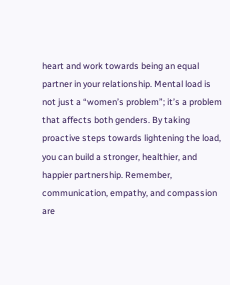heart and work towards being an equal partner in your relationship. Mental load is not just a “women’s problem”; it’s a problem that affects both genders. By taking proactive steps towards lightening the load, you can build a stronger, healthier, and happier partnership. Remember, communication, empathy, and compassion are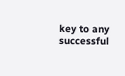key to any successful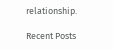relationship.

Recent Posts